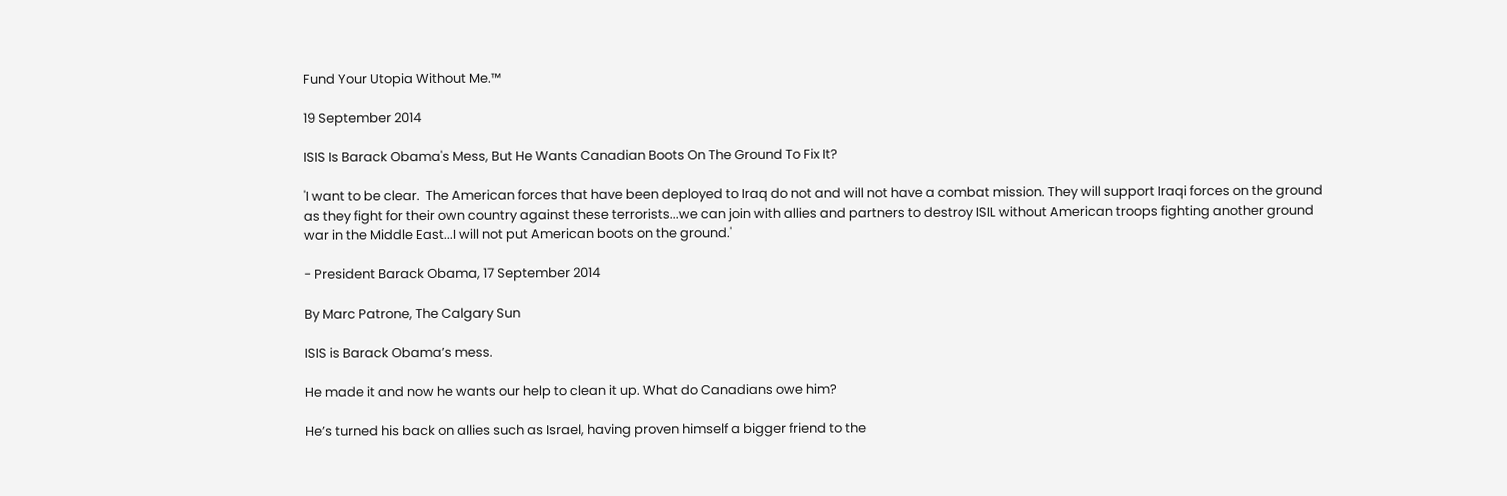Fund Your Utopia Without Me.™

19 September 2014

ISIS Is Barack Obama's Mess, But He Wants Canadian Boots On The Ground To Fix It?

'I want to be clear.  The American forces that have been deployed to Iraq do not and will not have a combat mission. They will support Iraqi forces on the ground as they fight for their own country against these terrorists...we can join with allies and partners to destroy ISIL without American troops fighting another ground war in the Middle East...I will not put American boots on the ground.'

- President Barack Obama, 17 September 2014

By Marc Patrone, The Calgary Sun

ISIS is Barack Obama’s mess.

He made it and now he wants our help to clean it up. What do Canadians owe him?

He’s turned his back on allies such as Israel, having proven himself a bigger friend to the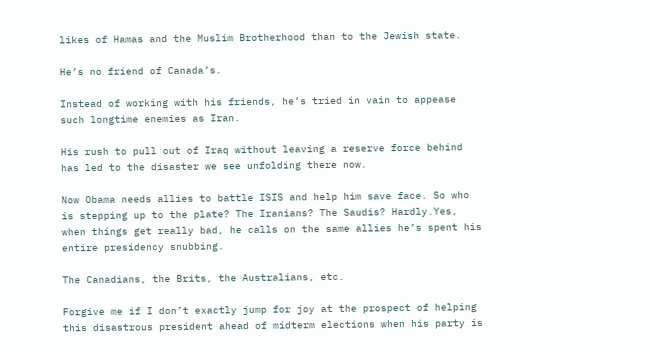likes of Hamas and the Muslim Brotherhood than to the Jewish state.

He’s no friend of Canada’s.

Instead of working with his friends, he’s tried in vain to appease such longtime enemies as Iran.

His rush to pull out of Iraq without leaving a reserve force behind has led to the disaster we see unfolding there now.

Now Obama needs allies to battle ISIS and help him save face. So who is stepping up to the plate? The Iranians? The Saudis? Hardly.Yes, when things get really bad, he calls on the same allies he’s spent his entire presidency snubbing.

The Canadians, the Brits, the Australians, etc.

Forgive me if I don’t exactly jump for joy at the prospect of helping this disastrous president ahead of midterm elections when his party is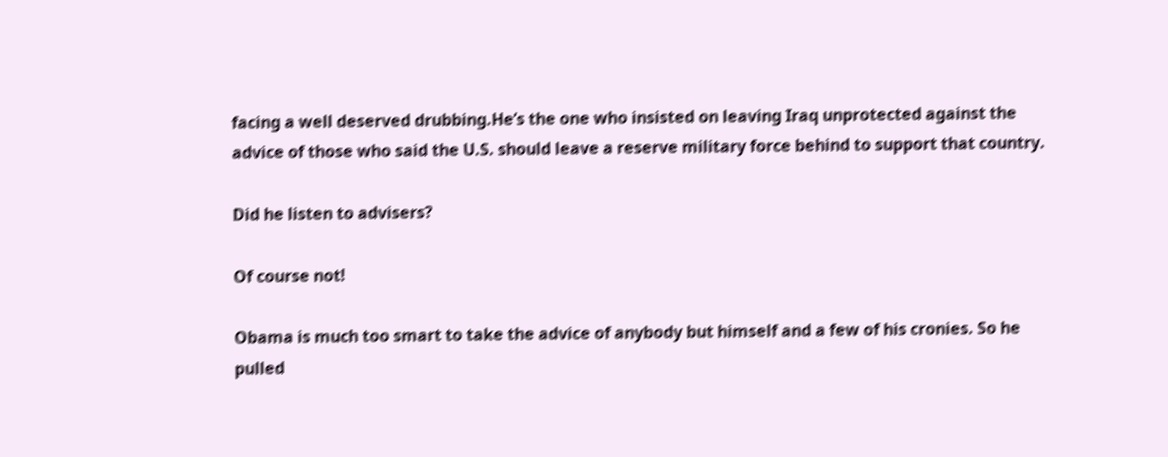facing a well deserved drubbing.He’s the one who insisted on leaving Iraq unprotected against the advice of those who said the U.S. should leave a reserve military force behind to support that country.

Did he listen to advisers?

Of course not!

Obama is much too smart to take the advice of anybody but himself and a few of his cronies. So he pulled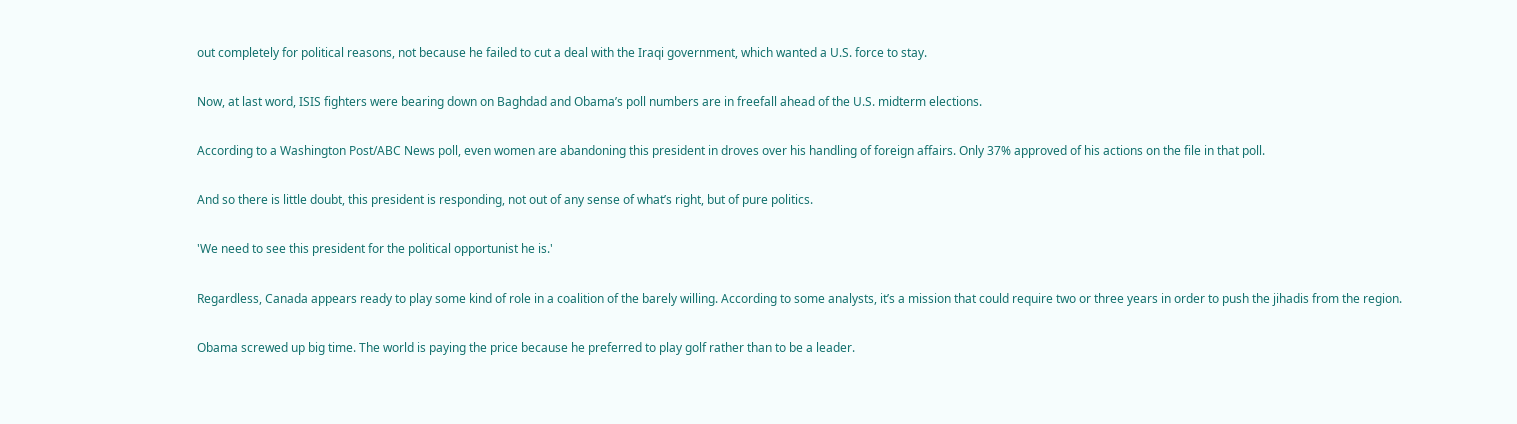out completely for political reasons, not because he failed to cut a deal with the Iraqi government, which wanted a U.S. force to stay.

Now, at last word, ISIS fighters were bearing down on Baghdad and Obama’s poll numbers are in freefall ahead of the U.S. midterm elections.

According to a Washington Post/ABC News poll, even women are abandoning this president in droves over his handling of foreign affairs. Only 37% approved of his actions on the file in that poll.

And so there is little doubt, this president is responding, not out of any sense of what’s right, but of pure politics.

'We need to see this president for the political opportunist he is.'

Regardless, Canada appears ready to play some kind of role in a coalition of the barely willing. According to some analysts, it’s a mission that could require two or three years in order to push the jihadis from the region.

Obama screwed up big time. The world is paying the price because he preferred to play golf rather than to be a leader.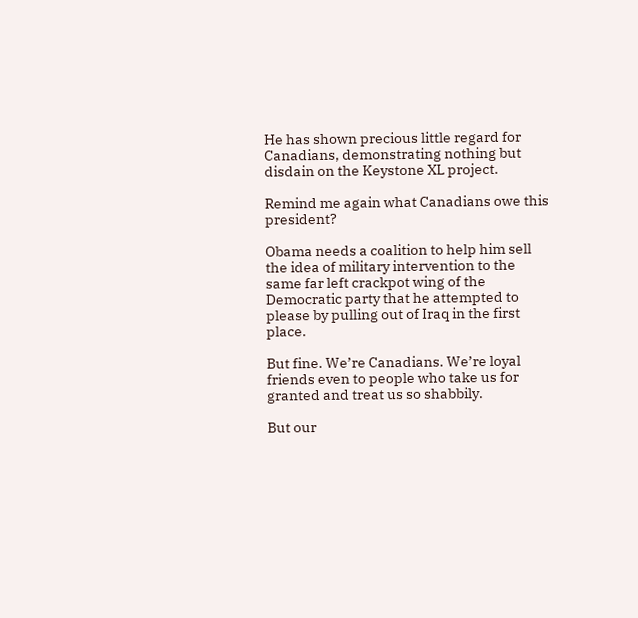He has shown precious little regard for Canadians, demonstrating nothing but disdain on the Keystone XL project.

Remind me again what Canadians owe this president?

Obama needs a coalition to help him sell the idea of military intervention to the same far left crackpot wing of the Democratic party that he attempted to please by pulling out of Iraq in the first place.

But fine. We’re Canadians. We’re loyal friends even to people who take us for granted and treat us so shabbily.

But our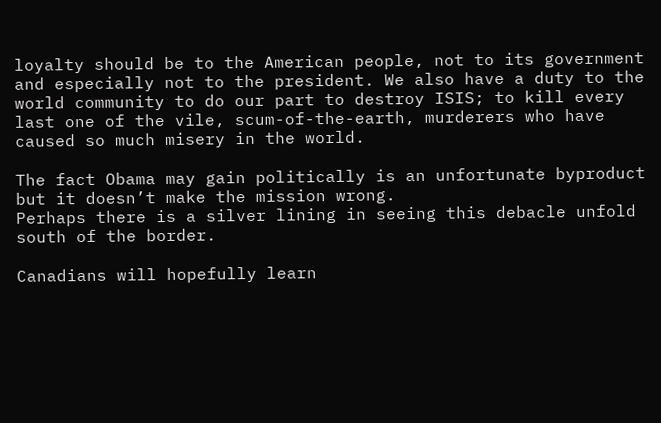loyalty should be to the American people, not to its government and especially not to the president. We also have a duty to the world community to do our part to destroy ISIS; to kill every last one of the vile, scum-of-the-earth, murderers who have caused so much misery in the world.

The fact Obama may gain politically is an unfortunate byproduct but it doesn’t make the mission wrong.
Perhaps there is a silver lining in seeing this debacle unfold south of the border.

Canadians will hopefully learn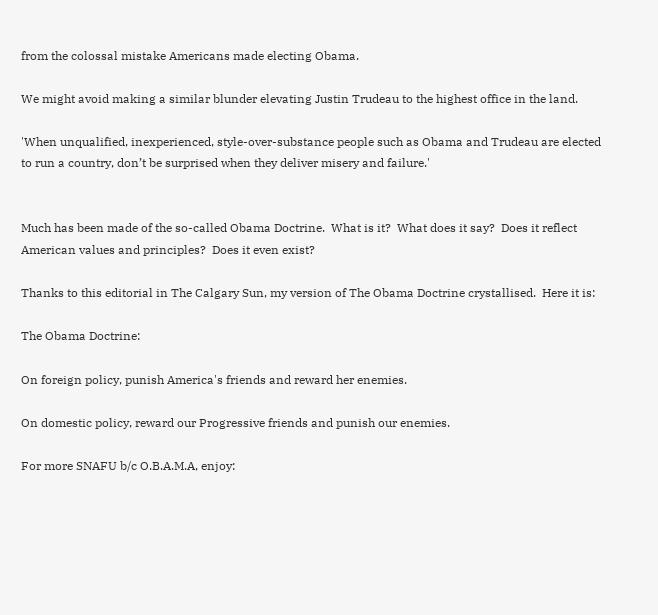from the colossal mistake Americans made electing Obama.

We might avoid making a similar blunder elevating Justin Trudeau to the highest office in the land.

'When unqualified, inexperienced, style-over-substance people such as Obama and Trudeau are elected to run a country, don’t be surprised when they deliver misery and failure.'


Much has been made of the so-called Obama Doctrine.  What is it?  What does it say?  Does it reflect American values and principles?  Does it even exist?

Thanks to this editorial in The Calgary Sun, my version of The Obama Doctrine crystallised.  Here it is:

The Obama Doctrine:

On foreign policy, punish America's friends and reward her enemies.

On domestic policy, reward our Progressive friends and punish our enemies.

For more SNAFU b/c O.B.A.M.A, enjoy: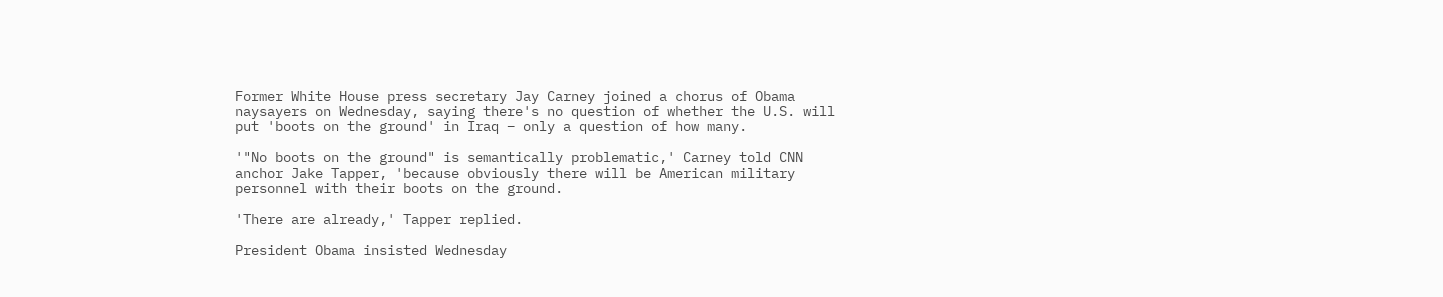Former White House press secretary Jay Carney joined a chorus of Obama naysayers on Wednesday, saying there's no question of whether the U.S. will put 'boots on the ground' in Iraq – only a question of how many.

'"No boots on the ground" is semantically problematic,' Carney told CNN anchor Jake Tapper, 'because obviously there will be American military personnel with their boots on the ground.

'There are already,' Tapper replied.

President Obama insisted Wednesday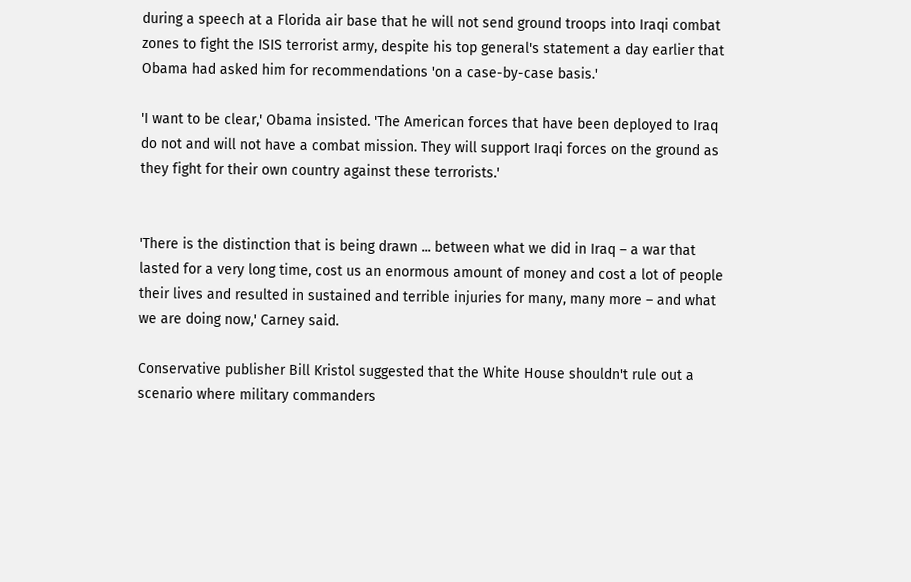during a speech at a Florida air base that he will not send ground troops into Iraqi combat zones to fight the ISIS terrorist army, despite his top general's statement a day earlier that Obama had asked him for recommendations 'on a case-by-case basis.'

'I want to be clear,' Obama insisted. 'The American forces that have been deployed to Iraq do not and will not have a combat mission. They will support Iraqi forces on the ground as they fight for their own country against these terrorists.'


'There is the distinction that is being drawn ... between what we did in Iraq – a war that lasted for a very long time, cost us an enormous amount of money and cost a lot of people their lives and resulted in sustained and terrible injuries for many, many more – and what we are doing now,' Carney said.

Conservative publisher Bill Kristol suggested that the White House shouldn't rule out a scenario where military commanders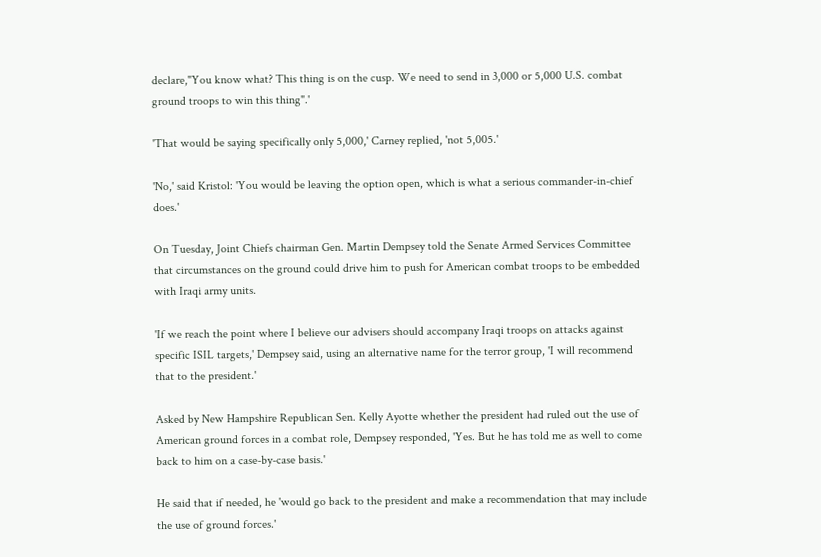declare,"You know what? This thing is on the cusp. We need to send in 3,000 or 5,000 U.S. combat ground troops to win this thing".'

'That would be saying specifically only 5,000,' Carney replied, 'not 5,005.'

'No,' said Kristol: 'You would be leaving the option open, which is what a serious commander-in-chief does.'

On Tuesday, Joint Chiefs chairman Gen. Martin Dempsey told the Senate Armed Services Committee that circumstances on the ground could drive him to push for American combat troops to be embedded with Iraqi army units.

'If we reach the point where I believe our advisers should accompany Iraqi troops on attacks against specific ISIL targets,' Dempsey said, using an alternative name for the terror group, 'I will recommend that to the president.'

Asked by New Hampshire Republican Sen. Kelly Ayotte whether the president had ruled out the use of American ground forces in a combat role, Dempsey responded, 'Yes. But he has told me as well to come back to him on a case-by-case basis.'

He said that if needed, he 'would go back to the president and make a recommendation that may include the use of ground forces.'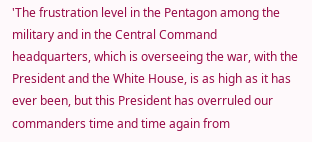'The frustration level in the Pentagon among the military and in the Central Command headquarters, which is overseeing the war, with the President and the White House, is as high as it has ever been, but this President has overruled our commanders time and time again from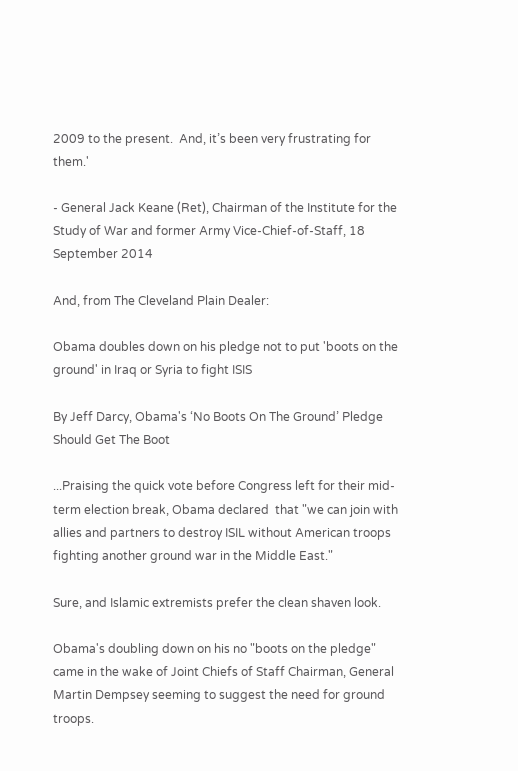2009 to the present.  And, it’s been very frustrating for them.'

- General Jack Keane (Ret), Chairman of the Institute for the Study of War and former Army Vice-Chief-of-Staff, 18 September 2014

And, from The Cleveland Plain Dealer:

Obama doubles down on his pledge not to put 'boots on the ground' in Iraq or Syria to fight ISIS

By Jeff Darcy, Obama's ‘No Boots On The Ground’ Pledge Should Get The Boot

...Praising the quick vote before Congress left for their mid-term election break, Obama declared  that "we can join with allies and partners to destroy ISIL without American troops fighting another ground war in the Middle East."

Sure, and Islamic extremists prefer the clean shaven look.

Obama's doubling down on his no "boots on the pledge" came in the wake of Joint Chiefs of Staff Chairman, General Martin Dempsey seeming to suggest the need for ground troops.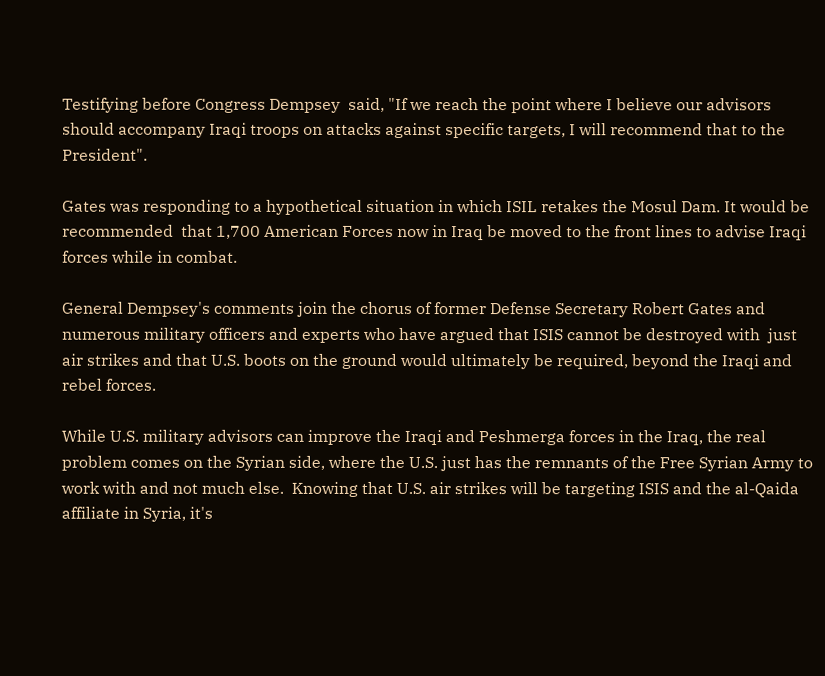Testifying before Congress Dempsey  said, "If we reach the point where I believe our advisors should accompany Iraqi troops on attacks against specific targets, I will recommend that to the President".

Gates was responding to a hypothetical situation in which ISIL retakes the Mosul Dam. It would be recommended  that 1,700 American Forces now in Iraq be moved to the front lines to advise Iraqi forces while in combat.

General Dempsey's comments join the chorus of former Defense Secretary Robert Gates and numerous military officers and experts who have argued that ISIS cannot be destroyed with  just air strikes and that U.S. boots on the ground would ultimately be required, beyond the Iraqi and rebel forces.

While U.S. military advisors can improve the Iraqi and Peshmerga forces in the Iraq, the real problem comes on the Syrian side, where the U.S. just has the remnants of the Free Syrian Army to work with and not much else.  Knowing that U.S. air strikes will be targeting ISIS and the al-Qaida affiliate in Syria, it's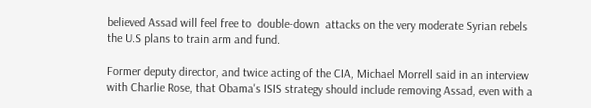believed Assad will feel free to  double-down  attacks on the very moderate Syrian rebels the U.S plans to train arm and fund.

Former deputy director, and twice acting of the CIA, Michael Morrell said in an interview with Charlie Rose, that Obama's ISIS strategy should include removing Assad, even with a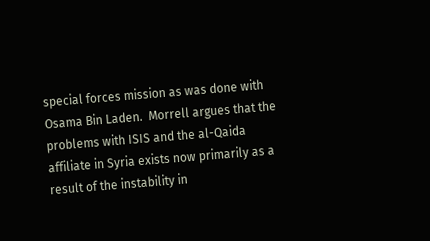special forces mission as was done with Osama Bin Laden.  Morrell argues that the problems with ISIS and the al-Qaida affiliate in Syria exists now primarily as a result of the instability in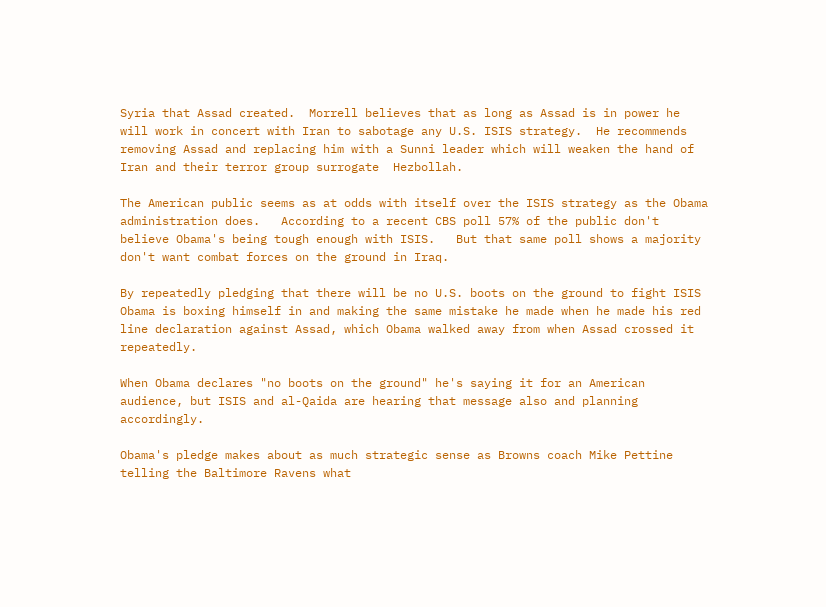Syria that Assad created.  Morrell believes that as long as Assad is in power he will work in concert with Iran to sabotage any U.S. ISIS strategy.  He recommends removing Assad and replacing him with a Sunni leader which will weaken the hand of Iran and their terror group surrogate  Hezbollah.

The American public seems as at odds with itself over the ISIS strategy as the Obama administration does.   According to a recent CBS poll 57% of the public don't believe Obama's being tough enough with ISIS.   But that same poll shows a majority don't want combat forces on the ground in Iraq.

By repeatedly pledging that there will be no U.S. boots on the ground to fight ISIS Obama is boxing himself in and making the same mistake he made when he made his red line declaration against Assad, which Obama walked away from when Assad crossed it repeatedly.

When Obama declares "no boots on the ground" he's saying it for an American audience, but ISIS and al-Qaida are hearing that message also and planning accordingly.

Obama's pledge makes about as much strategic sense as Browns coach Mike Pettine telling the Baltimore Ravens what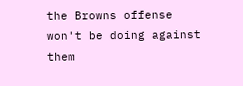the Browns offense won't be doing against them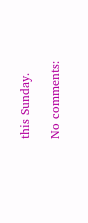this Sunday.

No comments: